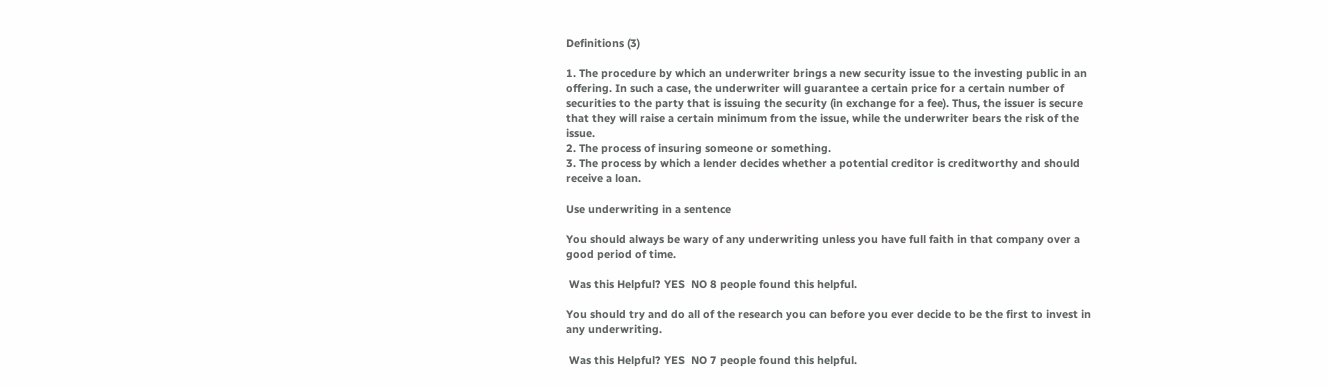Definitions (3)

1. The procedure by which an underwriter brings a new security issue to the investing public in an offering. In such a case, the underwriter will guarantee a certain price for a certain number of securities to the party that is issuing the security (in exchange for a fee). Thus, the issuer is secure that they will raise a certain minimum from the issue, while the underwriter bears the risk of the issue.
2. The process of insuring someone or something.
3. The process by which a lender decides whether a potential creditor is creditworthy and should receive a loan.

Use underwriting in a sentence

You should always be wary of any underwriting unless you have full faith in that company over a good period of time.

 Was this Helpful? YES  NO 8 people found this helpful.

You should try and do all of the research you can before you ever decide to be the first to invest in any underwriting.

 Was this Helpful? YES  NO 7 people found this helpful.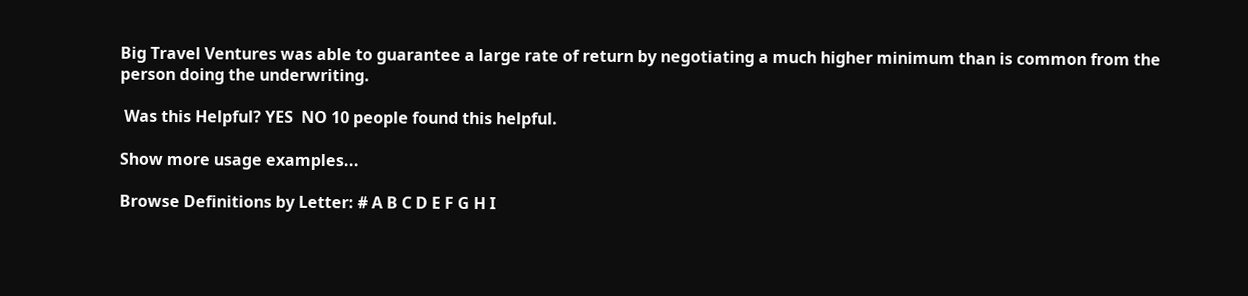Big Travel Ventures was able to guarantee a large rate of return by negotiating a much higher minimum than is common from the person doing the underwriting.

 Was this Helpful? YES  NO 10 people found this helpful.

Show more usage examples...

Browse Definitions by Letter: # A B C D E F G H I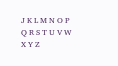J K L M N O P Q R S T U V W X Y Z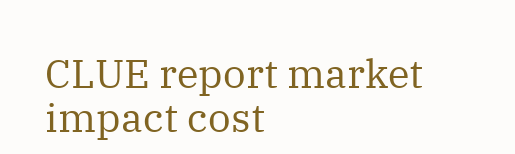CLUE report market impact cost